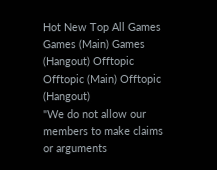Hot New Top All Games Games (Main) Games (Hangout) Offtopic Offtopic (Main) Offtopic (Hangout)
"We do not allow our members to make claims or arguments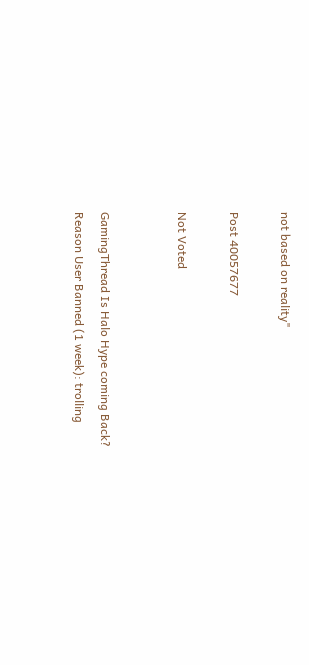not based on reality"

Post 40057677

Not Voted


GamingThread Is Halo Hype coming Back?
Reason User Banned (1 week): trolling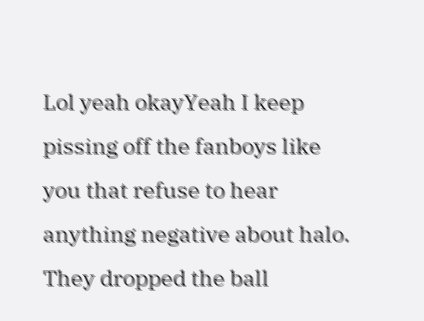Lol yeah okayYeah I keep pissing off the fanboys like you that refuse to hear anything negative about halo. They dropped the ball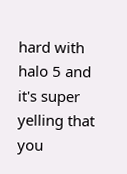hard with halo 5 and it's super yelling that you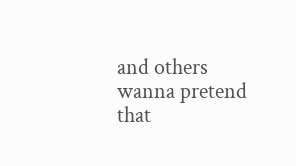and others wanna pretend that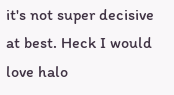it's not super decisive at best. Heck I would love halo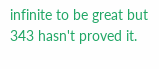infinite to be great but 343 hasn't proved it.